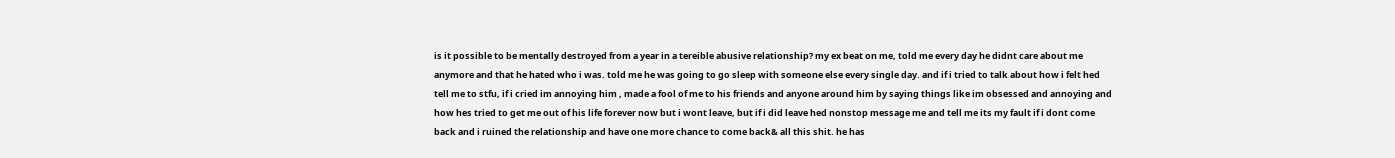is it possible to be mentally destroyed from a year in a tereible abusive relationship? my ex beat on me, told me every day he didnt care about me anymore and that he hated who i was. told me he was going to go sleep with someone else every single day. and if i tried to talk about how i felt hed tell me to stfu, if i cried im annoying him , made a fool of me to his friends and anyone around him by saying things like im obsessed and annoying and how hes tried to get me out of his life forever now but i wont leave, but if i did leave hed nonstop message me and tell me its my fault if i dont come back and i ruined the relationship and have one more chance to come back& all this shit. he has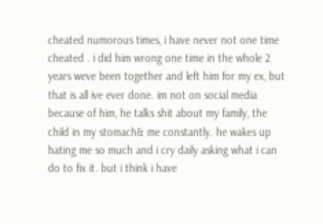cheated numorous times, i have never not one time cheated . i did him wrong one time in the whole 2 years weve been together and left him for my ex, but that is all ive ever done. im not on social media because of him, he talks shit about my family, the child in my stomach& me constantly. he wakes up hating me so much and i cry daily asking what i can do to fix it. but i think i have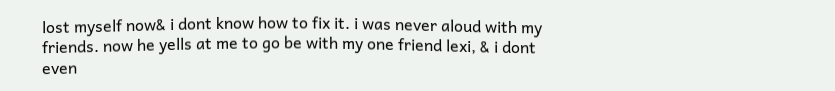lost myself now& i dont know how to fix it. i was never aloud with my friends. now he yells at me to go be with my one friend lexi, & i dont even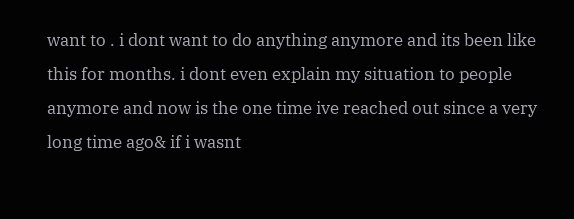want to . i dont want to do anything anymore and its been like this for months. i dont even explain my situation to people anymore and now is the one time ive reached out since a very long time ago& if i wasnt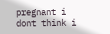pregnant i dont think i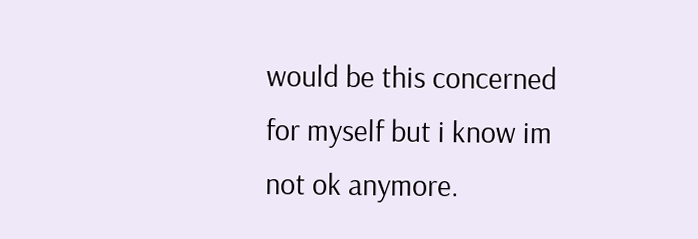would be this concerned for myself but i know im not ok anymore.